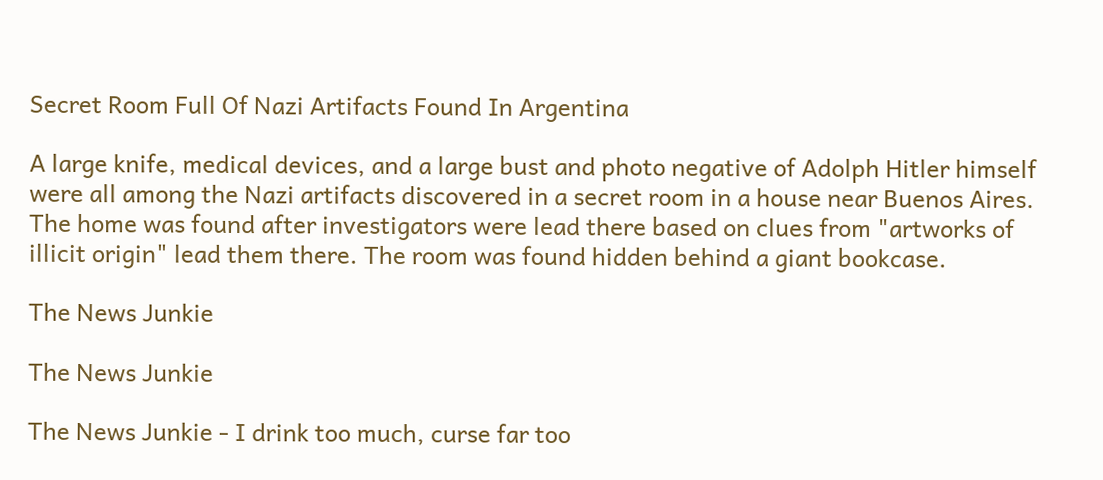Secret Room Full Of Nazi Artifacts Found In Argentina

A large knife, medical devices, and a large bust and photo negative of Adolph Hitler himself were all among the Nazi artifacts discovered in a secret room in a house near Buenos Aires. The home was found after investigators were lead there based on clues from "artworks of illicit origin" lead them there. The room was found hidden behind a giant bookcase.

The News Junkie

The News Junkie

The News Junkie - I drink too much, curse far too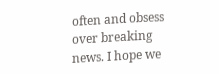often and obsess over breaking news. I hope we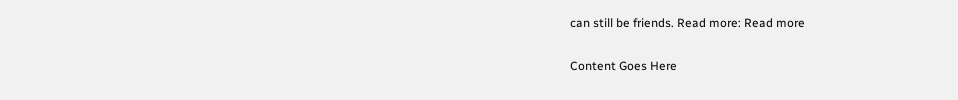can still be friends. Read more: Read more


Content Goes Here